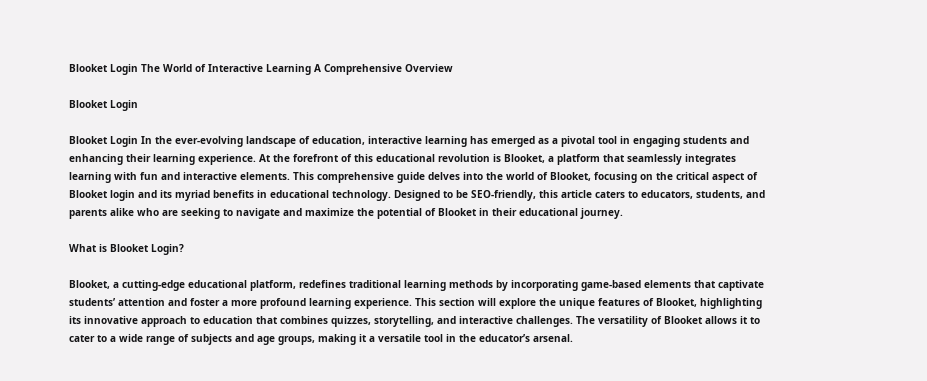Blooket Login The World of Interactive Learning A Comprehensive Overview

Blooket Login

Blooket Login In the ever-evolving landscape of education, interactive learning has emerged as a pivotal tool in engaging students and enhancing their learning experience. At the forefront of this educational revolution is Blooket, a platform that seamlessly integrates learning with fun and interactive elements. This comprehensive guide delves into the world of Blooket, focusing on the critical aspect of Blooket login and its myriad benefits in educational technology. Designed to be SEO-friendly, this article caters to educators, students, and parents alike who are seeking to navigate and maximize the potential of Blooket in their educational journey.

What is Blooket Login?

Blooket, a cutting-edge educational platform, redefines traditional learning methods by incorporating game-based elements that captivate students’ attention and foster a more profound learning experience. This section will explore the unique features of Blooket, highlighting its innovative approach to education that combines quizzes, storytelling, and interactive challenges. The versatility of Blooket allows it to cater to a wide range of subjects and age groups, making it a versatile tool in the educator’s arsenal.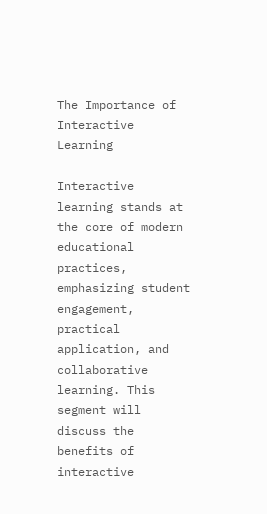The Importance of Interactive Learning

Interactive learning stands at the core of modern educational practices, emphasizing student engagement, practical application, and collaborative learning. This segment will discuss the benefits of interactive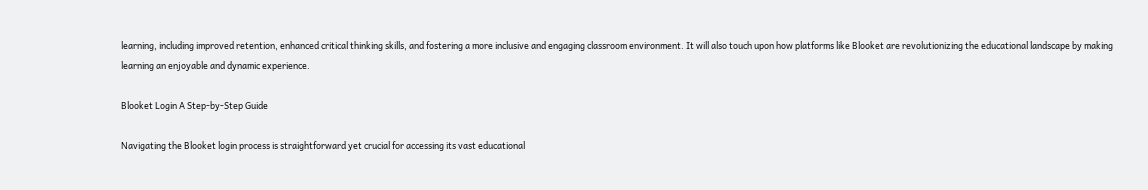learning, including improved retention, enhanced critical thinking skills, and fostering a more inclusive and engaging classroom environment. It will also touch upon how platforms like Blooket are revolutionizing the educational landscape by making learning an enjoyable and dynamic experience.

Blooket Login A Step-by-Step Guide

Navigating the Blooket login process is straightforward yet crucial for accessing its vast educational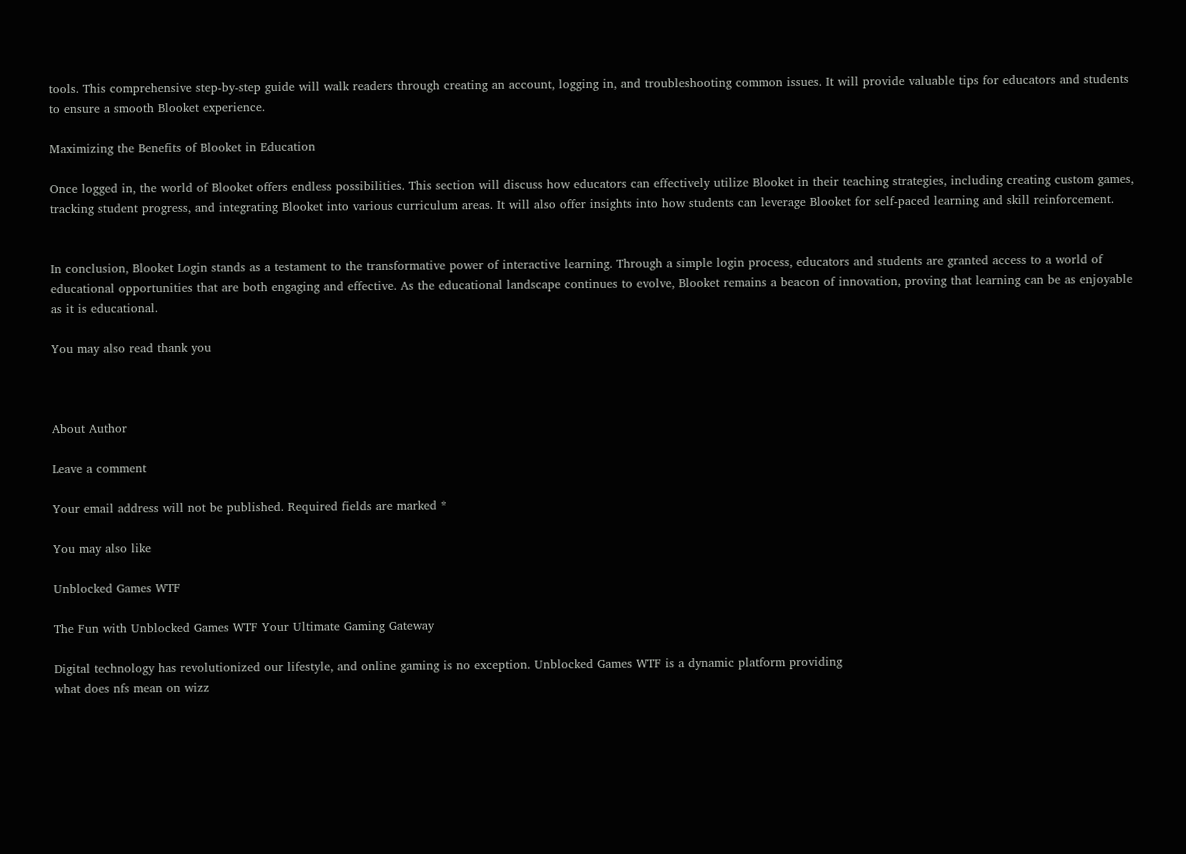tools. This comprehensive step-by-step guide will walk readers through creating an account, logging in, and troubleshooting common issues. It will provide valuable tips for educators and students to ensure a smooth Blooket experience.

Maximizing the Benefits of Blooket in Education

Once logged in, the world of Blooket offers endless possibilities. This section will discuss how educators can effectively utilize Blooket in their teaching strategies, including creating custom games, tracking student progress, and integrating Blooket into various curriculum areas. It will also offer insights into how students can leverage Blooket for self-paced learning and skill reinforcement.


In conclusion, Blooket Login stands as a testament to the transformative power of interactive learning. Through a simple login process, educators and students are granted access to a world of educational opportunities that are both engaging and effective. As the educational landscape continues to evolve, Blooket remains a beacon of innovation, proving that learning can be as enjoyable as it is educational.

You may also read thank you



About Author

Leave a comment

Your email address will not be published. Required fields are marked *

You may also like

Unblocked Games WTF

The Fun with Unblocked Games WTF Your Ultimate Gaming Gateway

Digital technology has revolutionized our lifestyle, and online gaming is no exception. Unblocked Games WTF is a dynamic platform providing
what does nfs mean on wizz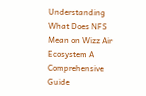Understanding What Does NFS Mean on Wizz Air Ecosystem A Comprehensive Guide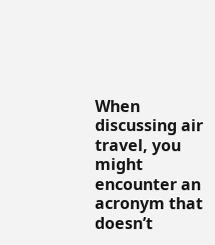When discussing air travel, you might encounter an acronym that doesn’t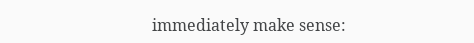immediately make sense: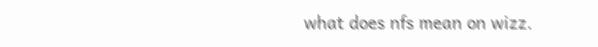what does nfs mean on wizz.